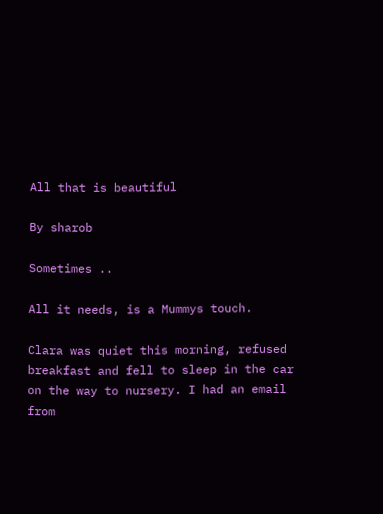All that is beautiful

By sharob

Sometimes ..

All it needs, is a Mummys touch.

Clara was quiet this morning, refused breakfast and fell to sleep in the car on the way to nursery. I had an email from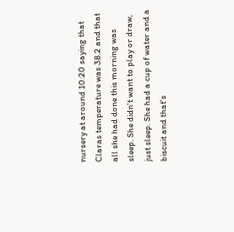nursery at around 10:20 saying that Claras temperature was 38.2 and that all she had done this morning was sleep. She didn't want to play or draw, just sleep. She had a cup of water and a biscuit and that's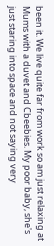been it. We live quite far from work so am just relaxing at Mums with a duvet and Cbeebies. My poor baby, she's just staring into space and not saying very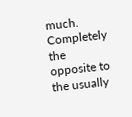much. Completely the opposite to the usually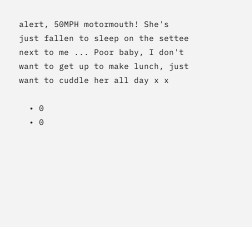alert, 50MPH motormouth! She's just fallen to sleep on the settee next to me ... Poor baby, I don't want to get up to make lunch, just want to cuddle her all day x x

  • 0
  • 0